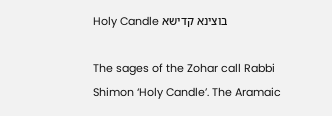Holy Candle בוצינא קדישא

The sages of the Zohar call Rabbi Shimon ‘Holy Candle’. The Aramaic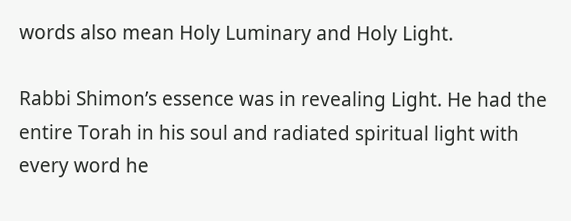words also mean Holy Luminary and Holy Light.

Rabbi Shimon’s essence was in revealing Light. He had the entire Torah in his soul and radiated spiritual light with every word he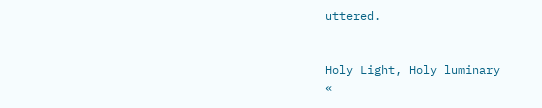uttered.


Holy Light, Holy luminary
«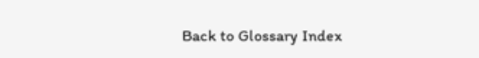Back to Glossary Index